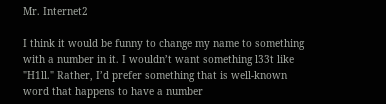Mr. Internet2

I think it would be funny to change my name to something with a number in it. I wouldn’t want something l33t like "H1ll." Rather, I’d prefer something that is well-known word that happens to have a number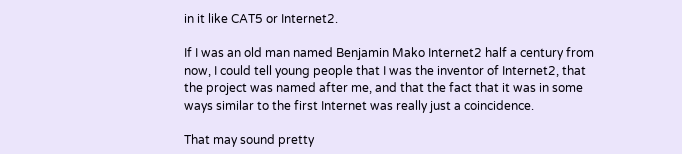in it like CAT5 or Internet2.

If I was an old man named Benjamin Mako Internet2 half a century from now, I could tell young people that I was the inventor of Internet2, that the project was named after me, and that the fact that it was in some ways similar to the first Internet was really just a coincidence.

That may sound pretty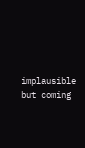implausible but coming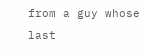from a guy whose last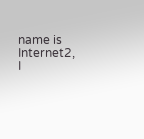name is Internet2, I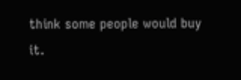think some people would buy it.